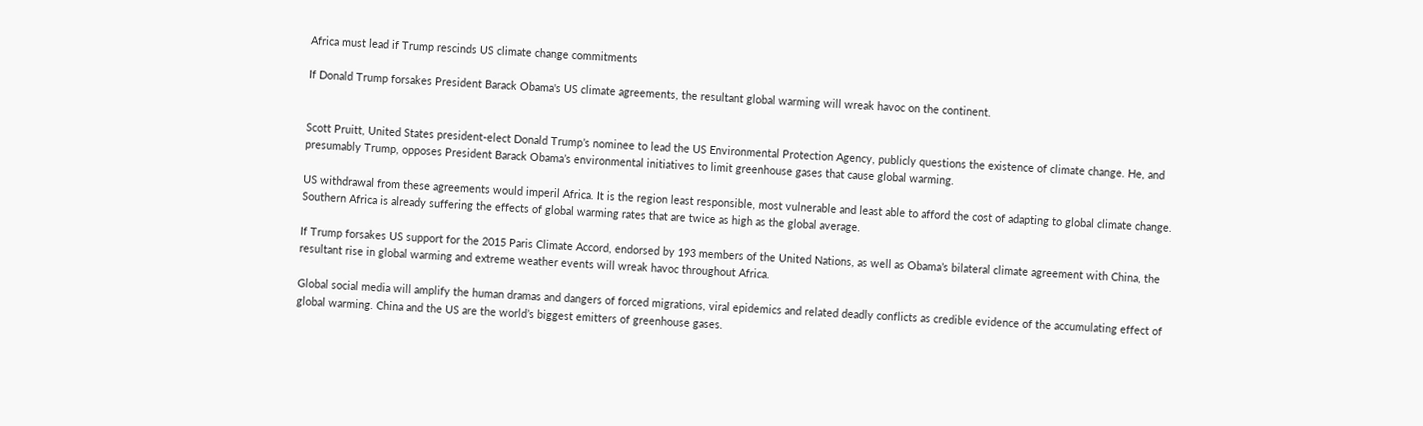Africa must lead if Trump rescinds US climate change commitments

If Donald Trump forsakes President Barack Obama's US climate agreements, the resultant global warming will wreak havoc on the continent.


Scott Pruitt, United States president-elect Donald Trump’s nominee to lead the US Environmental Protection Agency, publicly questions the existence of climate change. He, and presumably Trump, opposes President Barack Obama’s environmental initiatives to limit greenhouse gases that cause global warming.

US withdrawal from these agreements would imperil Africa. It is the region least responsible, most vulnerable and least able to afford the cost of adapting to global climate change. Southern Africa is already suffering the effects of global warming rates that are twice as high as the global average.

If Trump forsakes US support for the 2015 Paris Climate Accord, endorsed by 193 members of the United Nations, as well as Obama’s bilateral climate agreement with China, the resultant rise in global warming and extreme weather events will wreak havoc throughout Africa.

Global social media will amplify the human dramas and dangers of forced migrations, viral epidemics and related deadly conflicts as credible evidence of the accumulating effect of global warming. China and the US are the world’s biggest emitters of greenhouse gases.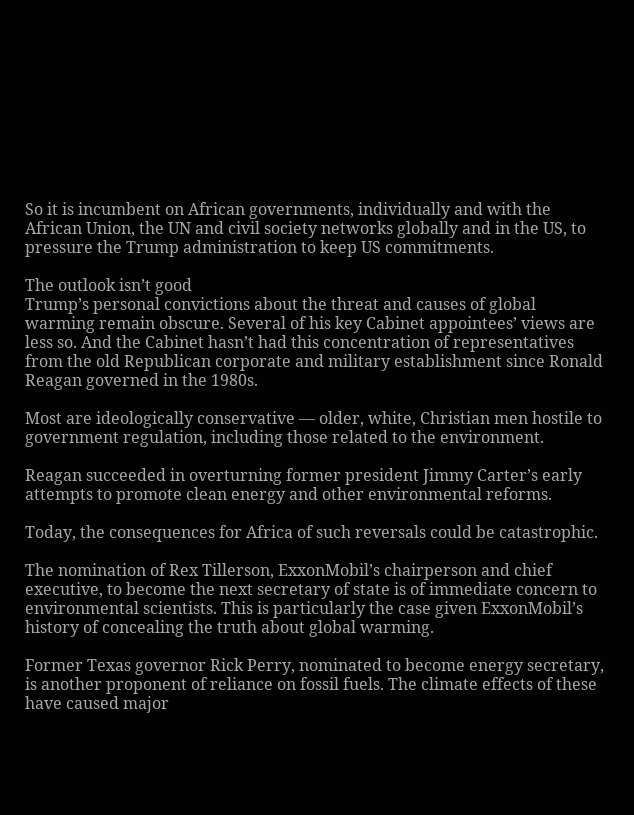So it is incumbent on African governments, individually and with the African Union, the UN and civil society networks globally and in the US, to pressure the Trump administration to keep US commitments.

The outlook isn’t good
Trump’s personal convictions about the threat and causes of global warming remain obscure. Several of his key Cabinet appointees’ views are less so. And the Cabinet hasn’t had this concentration of representatives from the old Republican corporate and military establishment since Ronald Reagan governed in the 1980s.

Most are ideologically conservative — older, white, Christian men hostile to government regulation, including those related to the environment.

Reagan succeeded in overturning former president Jimmy Carter’s early attempts to promote clean energy and other environmental reforms.

Today, the consequences for Africa of such reversals could be catastrophic.

The nomination of Rex Tillerson, ExxonMobil’s chairperson and chief executive, to become the next secretary of state is of immediate concern to environmental scientists. This is particularly the case given ExxonMobil’s history of concealing the truth about global warming.

Former Texas governor Rick Perry, nominated to become energy secretary, is another proponent of reliance on fossil fuels. The climate effects of these have caused major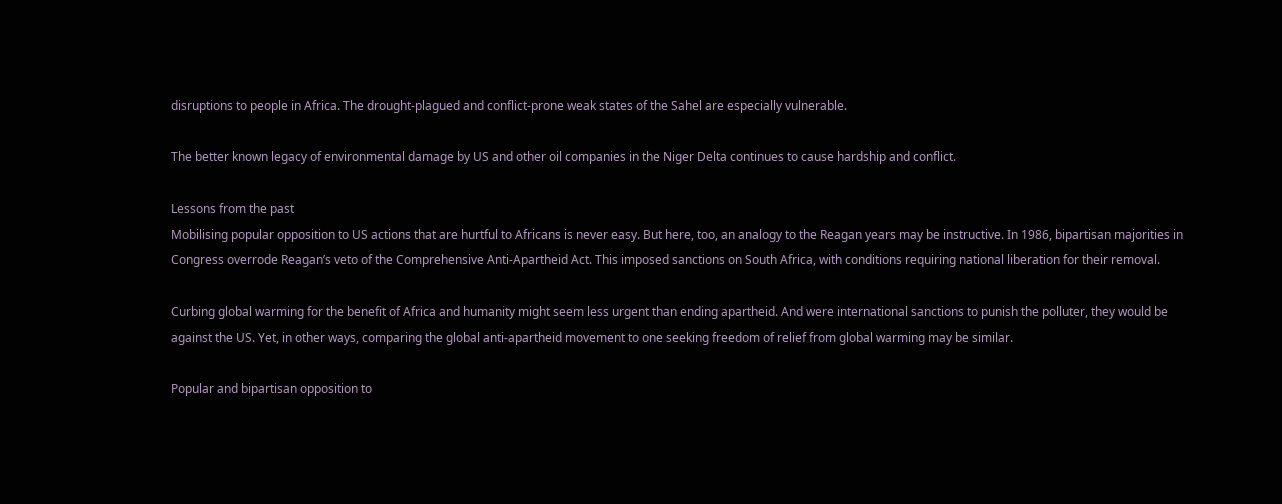disruptions to people in Africa. The drought-plagued and conflict-prone weak states of the Sahel are especially vulnerable.

The better known legacy of environmental damage by US and other oil companies in the Niger Delta continues to cause hardship and conflict.

Lessons from the past
Mobilising popular opposition to US actions that are hurtful to Africans is never easy. But here, too, an analogy to the Reagan years may be instructive. In 1986, bipartisan majorities in Congress overrode Reagan’s veto of the Comprehensive Anti-Apartheid Act. This imposed sanctions on South Africa, with conditions requiring national liberation for their removal.

Curbing global warming for the benefit of Africa and humanity might seem less urgent than ending apartheid. And were international sanctions to punish the polluter, they would be against the US. Yet, in other ways, comparing the global anti-apartheid movement to one seeking freedom of relief from global warming may be similar.

Popular and bipartisan opposition to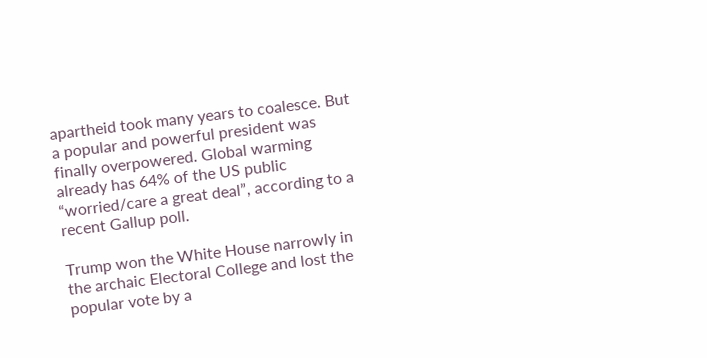apartheid took many years to coalesce. But a popular and powerful president was finally overpowered. Global warming already has 64% of the US public “worried/care a great deal”, according to a recent Gallup poll.

Trump won the White House narrowly in the archaic Electoral College and lost the popular vote by a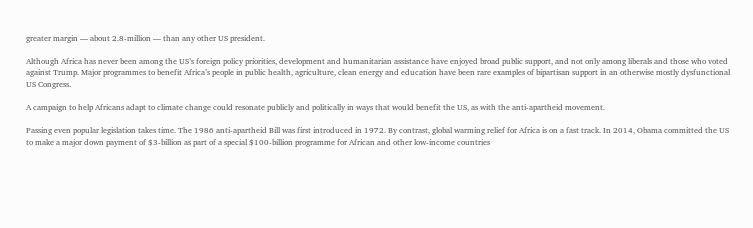greater margin — about 2.8-million — than any other US president.

Although Africa has never been among the US’s foreign policy priorities, development and humanitarian assistance have enjoyed broad public support, and not only among liberals and those who voted against Trump. Major programmes to benefit Africa’s people in public health, agriculture, clean energy and education have been rare examples of bipartisan support in an otherwise mostly dysfunctional US Congress.

A campaign to help Africans adapt to climate change could resonate publicly and politically in ways that would benefit the US, as with the anti-apartheid movement.

Passing even popular legislation takes time. The 1986 anti-apartheid Bill was first introduced in 1972. By contrast, global warming relief for Africa is on a fast track. In 2014, Obama committed the US to make a major down payment of $3-billion as part of a special $100-billion programme for African and other low-income countries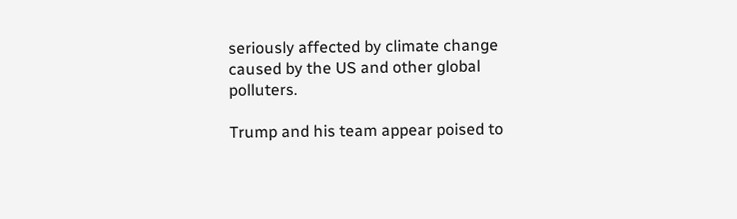seriously affected by climate change caused by the US and other global polluters.

Trump and his team appear poised to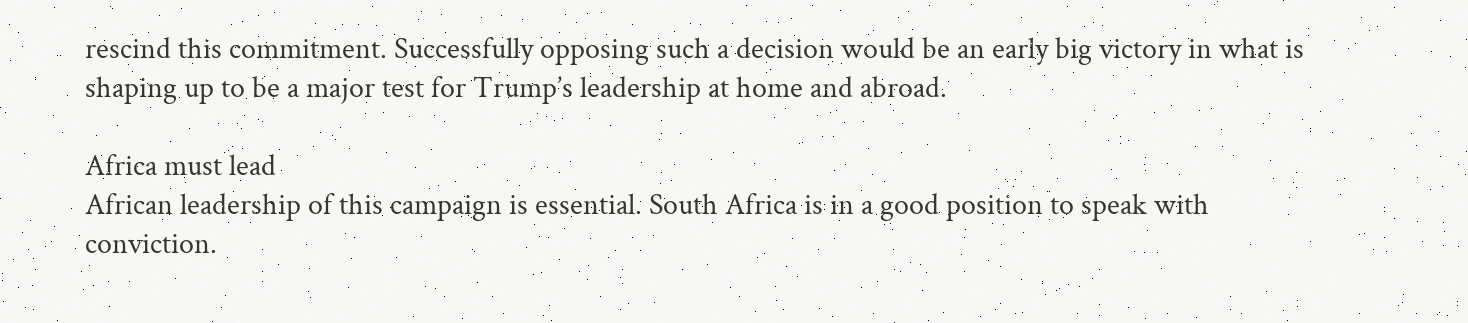rescind this commitment. Successfully opposing such a decision would be an early big victory in what is shaping up to be a major test for Trump’s leadership at home and abroad.

Africa must lead
African leadership of this campaign is essential. South Africa is in a good position to speak with conviction.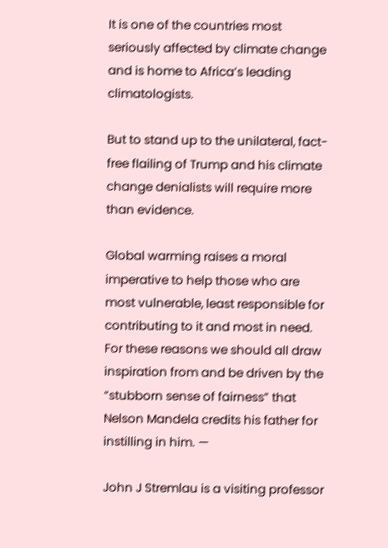It is one of the countries most seriously affected by climate change and is home to Africa’s leading climatologists.

But to stand up to the unilateral, fact-free flailing of Trump and his climate change denialists will require more than evidence.

Global warming raises a moral imperative to help those who are most vulnerable, least responsible for contributing to it and most in need. For these reasons we should all draw inspiration from and be driven by the “stubborn sense of fairness” that Nelson Mandela credits his father for instilling in him. —

John J Stremlau is a visiting professor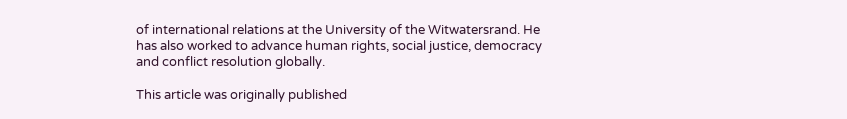of international relations at the University of the Witwatersrand. He has also worked to advance human rights, social justice, democracy and conflict resolution globally.

This article was originally published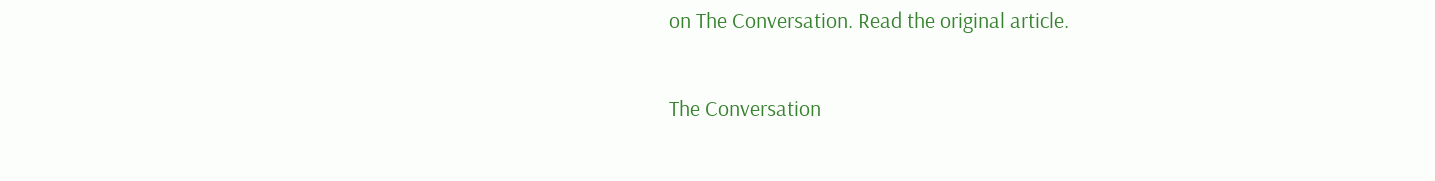on The Conversation. Read the original article.

The Conversation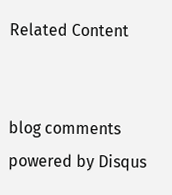Related Content


blog comments powered by Disqus